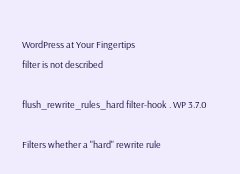WordPress at Your Fingertips
filter is not described

flush_rewrite_rules_hard filter-hook . WP 3.7.0

Filters whether a "hard" rewrite rule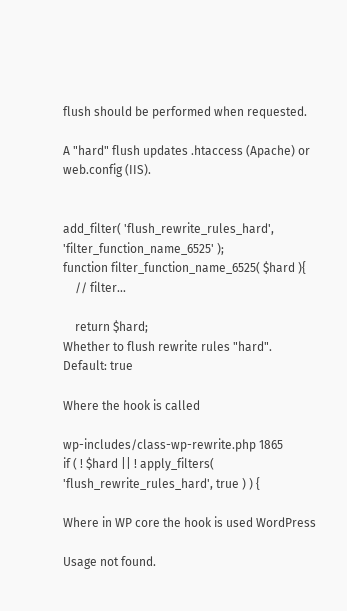flush should be performed when requested.

A "hard" flush updates .htaccess (Apache) or web.config (IIS).


add_filter( 'flush_rewrite_rules_hard', 'filter_function_name_6525' );
function filter_function_name_6525( $hard ){
    // filter...

    return $hard;
Whether to flush rewrite rules "hard".
Default: true

Where the hook is called

wp-includes/class-wp-rewrite.php 1865
if ( ! $hard || ! apply_filters( 'flush_rewrite_rules_hard', true ) ) {

Where in WP core the hook is used WordPress

Usage not found.